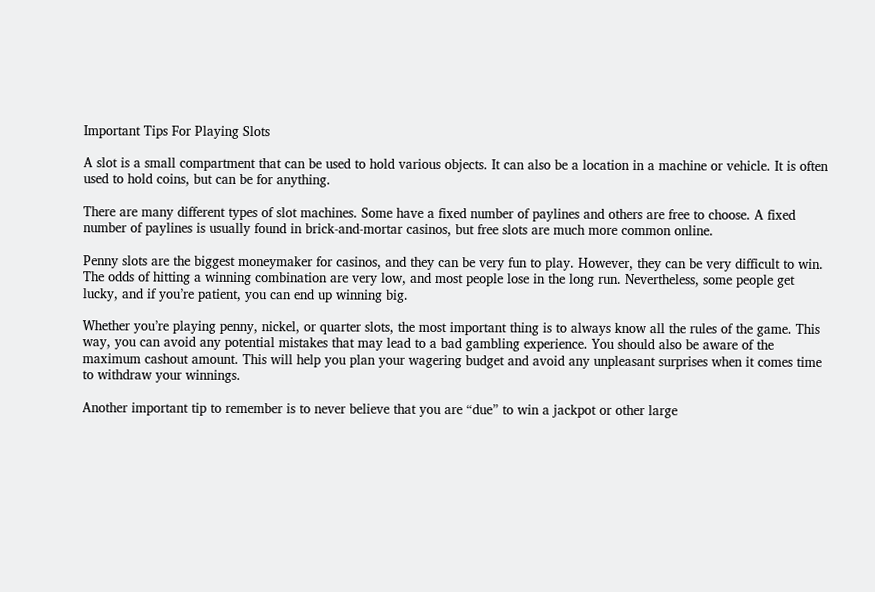Important Tips For Playing Slots

A slot is a small compartment that can be used to hold various objects. It can also be a location in a machine or vehicle. It is often used to hold coins, but can be for anything.

There are many different types of slot machines. Some have a fixed number of paylines and others are free to choose. A fixed number of paylines is usually found in brick-and-mortar casinos, but free slots are much more common online.

Penny slots are the biggest moneymaker for casinos, and they can be very fun to play. However, they can be very difficult to win. The odds of hitting a winning combination are very low, and most people lose in the long run. Nevertheless, some people get lucky, and if you’re patient, you can end up winning big.

Whether you’re playing penny, nickel, or quarter slots, the most important thing is to always know all the rules of the game. This way, you can avoid any potential mistakes that may lead to a bad gambling experience. You should also be aware of the maximum cashout amount. This will help you plan your wagering budget and avoid any unpleasant surprises when it comes time to withdraw your winnings.

Another important tip to remember is to never believe that you are “due” to win a jackpot or other large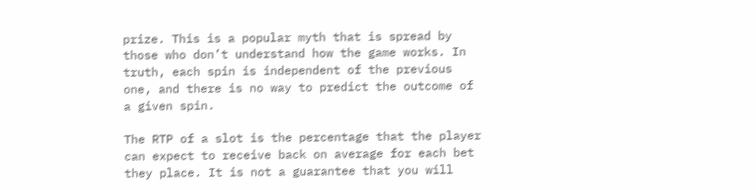prize. This is a popular myth that is spread by those who don’t understand how the game works. In truth, each spin is independent of the previous one, and there is no way to predict the outcome of a given spin.

The RTP of a slot is the percentage that the player can expect to receive back on average for each bet they place. It is not a guarantee that you will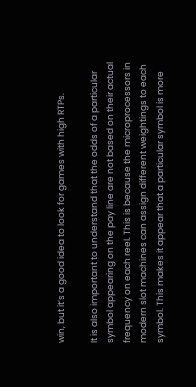win, but it’s a good idea to look for games with high RTPs.

It is also important to understand that the odds of a particular symbol appearing on the pay line are not based on their actual frequency on each reel. This is because the microprocessors in modern slot machines can assign different weightings to each symbol. This makes it appear that a particular symbol is more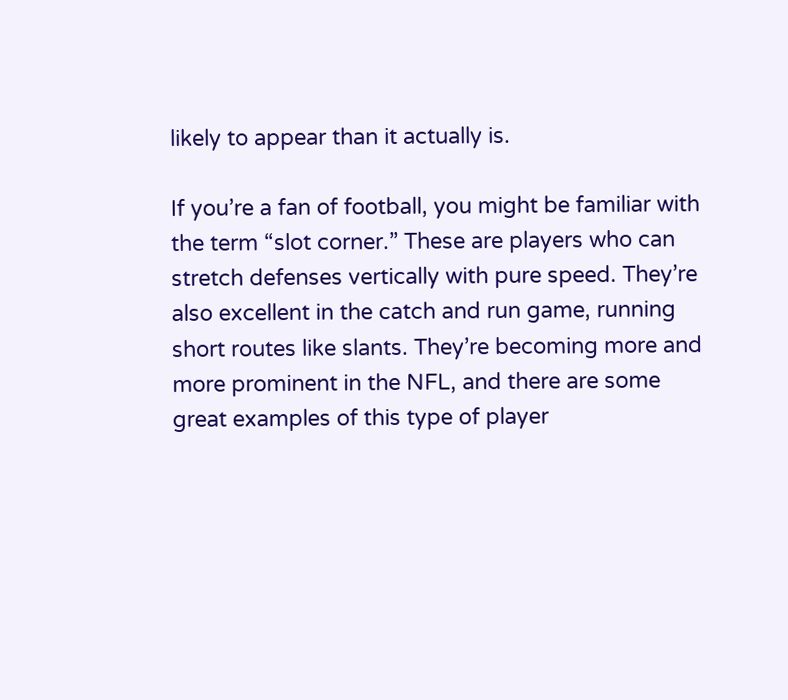likely to appear than it actually is.

If you’re a fan of football, you might be familiar with the term “slot corner.” These are players who can stretch defenses vertically with pure speed. They’re also excellent in the catch and run game, running short routes like slants. They’re becoming more and more prominent in the NFL, and there are some great examples of this type of player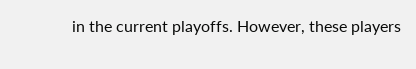in the current playoffs. However, these players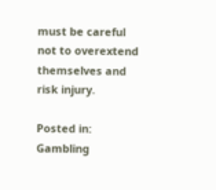must be careful not to overextend themselves and risk injury.

Posted in: Gambling